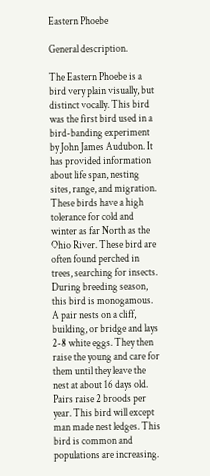Eastern Phoebe

General description.

The Eastern Phoebe is a bird very plain visually, but distinct vocally. This bird was the first bird used in a bird-banding experiment by John James Audubon. It has provided information about life span, nesting sites, range, and migration. These birds have a high tolerance for cold and winter as far North as the Ohio River. These bird are often found perched in trees, searching for insects. During breeding season, this bird is monogamous. A pair nests on a cliff, building, or bridge and lays 2-8 white eggs. They then raise the young and care for them until they leave the nest at about 16 days old. Pairs raise 2 broods per year. This bird will except man made nest ledges. This bird is common and populations are increasing.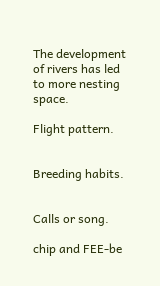The development of rivers has led to more nesting space.

Flight pattern.


Breeding habits.


Calls or song.

chip and FEE-be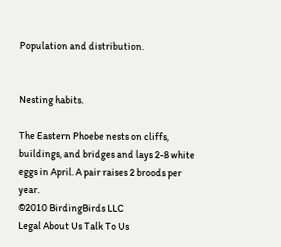Population and distribution.


Nesting habits.

The Eastern Phoebe nests on cliffs, buildings, and bridges and lays 2-8 white eggs in April. A pair raises 2 broods per year.
©2010 BirdingBirds LLC
Legal About Us Talk To Us